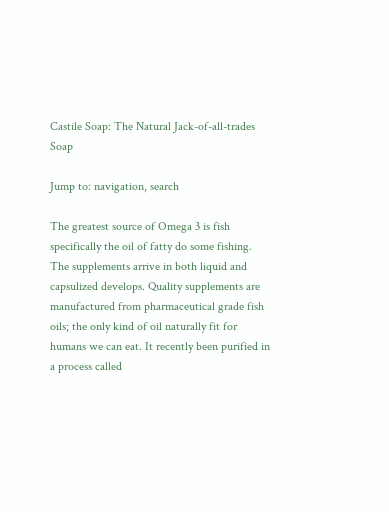Castile Soap: The Natural Jack-of-all-trades Soap

Jump to: navigation, search

The greatest source of Omega 3 is fish specifically the oil of fatty do some fishing. The supplements arrive in both liquid and capsulized develops. Quality supplements are manufactured from pharmaceutical grade fish oils; the only kind of oil naturally fit for humans we can eat. It recently been purified in a process called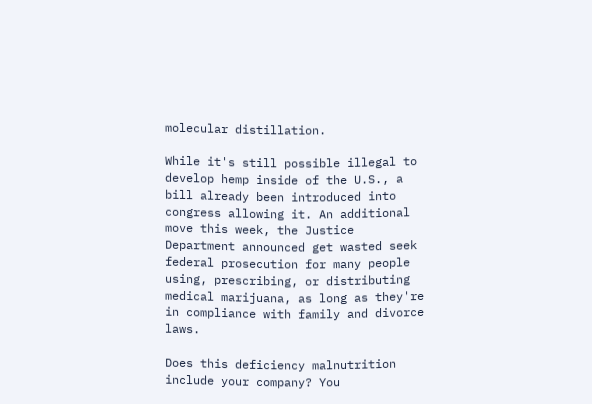molecular distillation.

While it's still possible illegal to develop hemp inside of the U.S., a bill already been introduced into congress allowing it. An additional move this week, the Justice Department announced get wasted seek federal prosecution for many people using, prescribing, or distributing medical marijuana, as long as they're in compliance with family and divorce laws.

Does this deficiency malnutrition include your company? You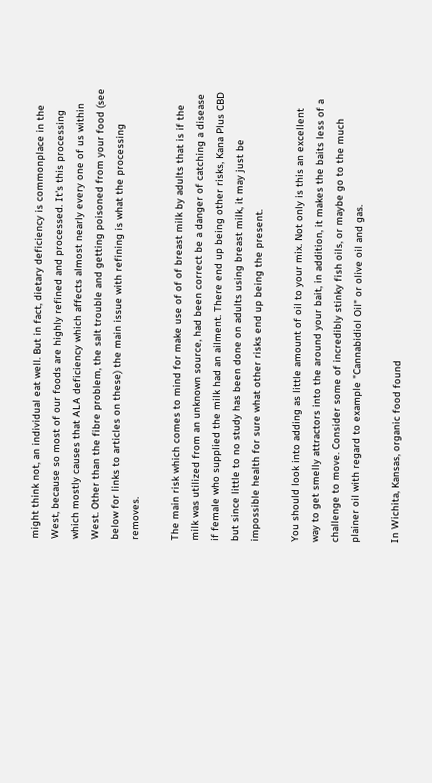might think not, an individual eat well. But in fact, dietary deficiency is commonplace in the West, because so most of our foods are highly refined and processed. It's this processing which mostly causes that ALA deficiency which affects almost nearly every one of us within West. Other than the fibre problem, the salt trouble and getting poisoned from your food (see below for links to articles on these) the main issue with refining is what the processing removes.

The main risk which comes to mind for make use of of of breast milk by adults that is if the milk was utilized from an unknown source, had been correct be a danger of catching a disease if female who supplied the milk had an ailment. There end up being other risks, Kana Plus CBD but since little to no study has been done on adults using breast milk, it may just be impossible health for sure what other risks end up being the present.

You should look into adding as little amount of oil to your mix. Not only is this an excellent way to get smelly attractors into the around your bait, in addition, it makes the baits less of a challenge to move. Consider some of incredibly stinky fish oils, or maybe go to the much plainer oil with regard to example "Cannabidiol Oil" or olive oil and gas.

In Wichita, Kansas, organic food found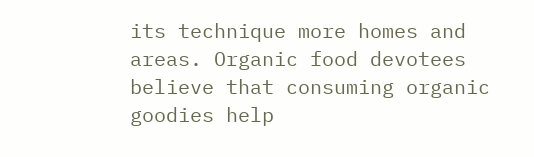its technique more homes and areas. Organic food devotees believe that consuming organic goodies help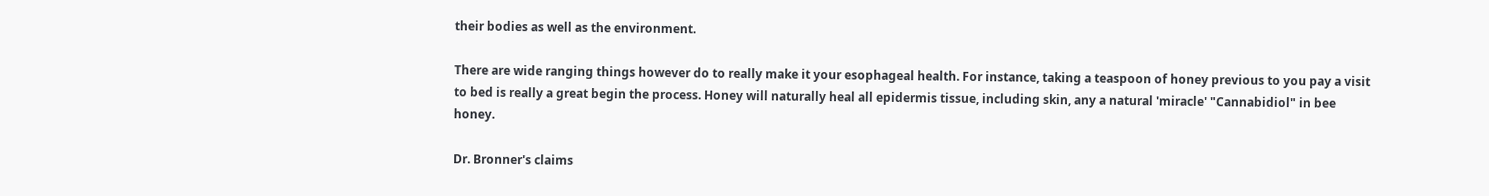their bodies as well as the environment.

There are wide ranging things however do to really make it your esophageal health. For instance, taking a teaspoon of honey previous to you pay a visit to bed is really a great begin the process. Honey will naturally heal all epidermis tissue, including skin, any a natural 'miracle' "Cannabidiol" in bee honey.

Dr. Bronner's claims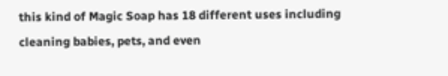this kind of Magic Soap has 18 different uses including cleaning babies, pets, and even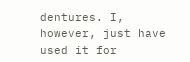dentures. I, however, just have used it for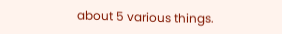about 5 various things.